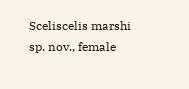Sceliscelis marshi sp. nov., female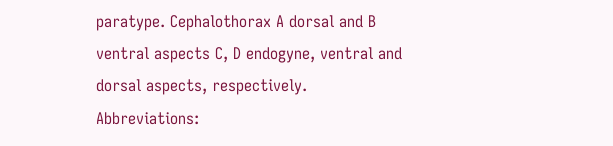paratype. Cephalothorax A dorsal and B ventral aspects C, D endogyne, ventral and dorsal aspects, respectively. Abbreviations: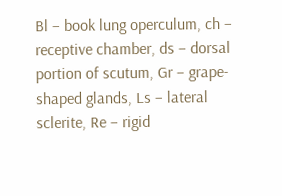Bl – book lung operculum, ch – receptive chamber, ds – dorsal portion of scutum, Gr – grape-shaped glands, Ls – lateral sclerite, Re – rigid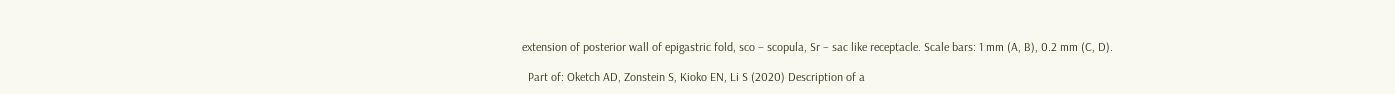extension of posterior wall of epigastric fold, sco – scopula, Sr – sac like receptacle. Scale bars: 1 mm (A, B), 0.2 mm (C, D).

  Part of: Oketch AD, Zonstein S, Kioko EN, Li S (2020) Description of a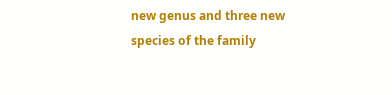new genus and three new species of the family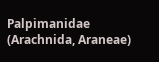Palpimanidae (Arachnida, Araneae)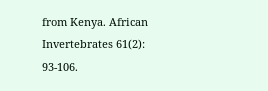from Kenya. African Invertebrates 61(2): 93-106.